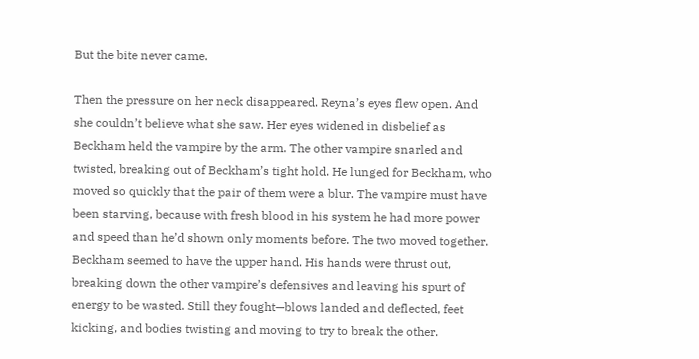But the bite never came.

Then the pressure on her neck disappeared. Reyna’s eyes flew open. And she couldn’t believe what she saw. Her eyes widened in disbelief as Beckham held the vampire by the arm. The other vampire snarled and twisted, breaking out of Beckham’s tight hold. He lunged for Beckham, who moved so quickly that the pair of them were a blur. The vampire must have been starving, because with fresh blood in his system he had more power and speed than he’d shown only moments before. The two moved together. Beckham seemed to have the upper hand. His hands were thrust out, breaking down the other vampire’s defensives and leaving his spurt of energy to be wasted. Still they fought—blows landed and deflected, feet kicking, and bodies twisting and moving to try to break the other.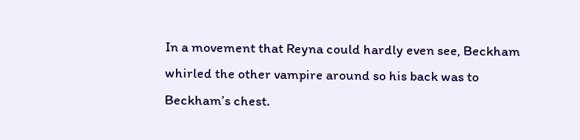In a movement that Reyna could hardly even see, Beckham whirled the other vampire around so his back was to Beckham’s chest.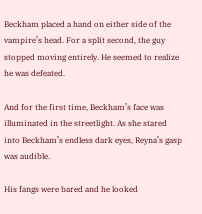Beckham placed a hand on either side of the vampire’s head. For a split second, the guy stopped moving entirely. He seemed to realize he was defeated.

And for the first time, Beckham’s face was illuminated in the streetlight. As she stared into Beckham’s endless dark eyes, Reyna’s gasp was audible.

His fangs were bared and he looked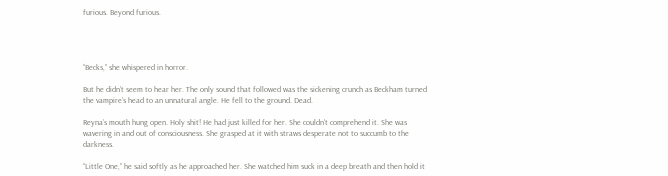furious. Beyond furious.




“Becks,” she whispered in horror.

But he didn’t seem to hear her. The only sound that followed was the sickening crunch as Beckham turned the vampire’s head to an unnatural angle. He fell to the ground. Dead.

Reyna’s mouth hung open. Holy shit! He had just killed for her. She couldn’t comprehend it. She was wavering in and out of consciousness. She grasped at it with straws desperate not to succumb to the darkness.

“Little One,” he said softly as he approached her. She watched him suck in a deep breath and then hold it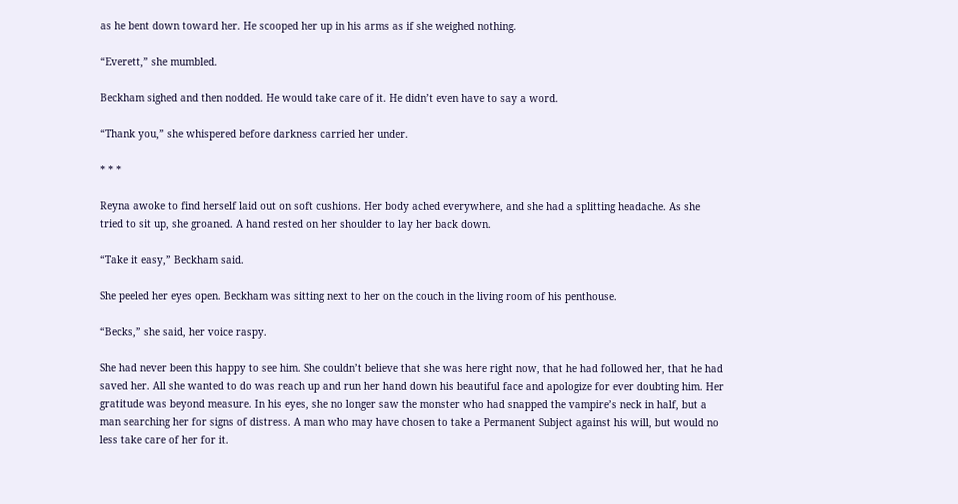as he bent down toward her. He scooped her up in his arms as if she weighed nothing.

“Everett,” she mumbled.

Beckham sighed and then nodded. He would take care of it. He didn’t even have to say a word.

“Thank you,” she whispered before darkness carried her under.

* * *

Reyna awoke to find herself laid out on soft cushions. Her body ached everywhere, and she had a splitting headache. As she tried to sit up, she groaned. A hand rested on her shoulder to lay her back down.

“Take it easy,” Beckham said.

She peeled her eyes open. Beckham was sitting next to her on the couch in the living room of his penthouse.

“Becks,” she said, her voice raspy.

She had never been this happy to see him. She couldn’t believe that she was here right now, that he had followed her, that he had saved her. All she wanted to do was reach up and run her hand down his beautiful face and apologize for ever doubting him. Her gratitude was beyond measure. In his eyes, she no longer saw the monster who had snapped the vampire’s neck in half, but a man searching her for signs of distress. A man who may have chosen to take a Permanent Subject against his will, but would no less take care of her for it.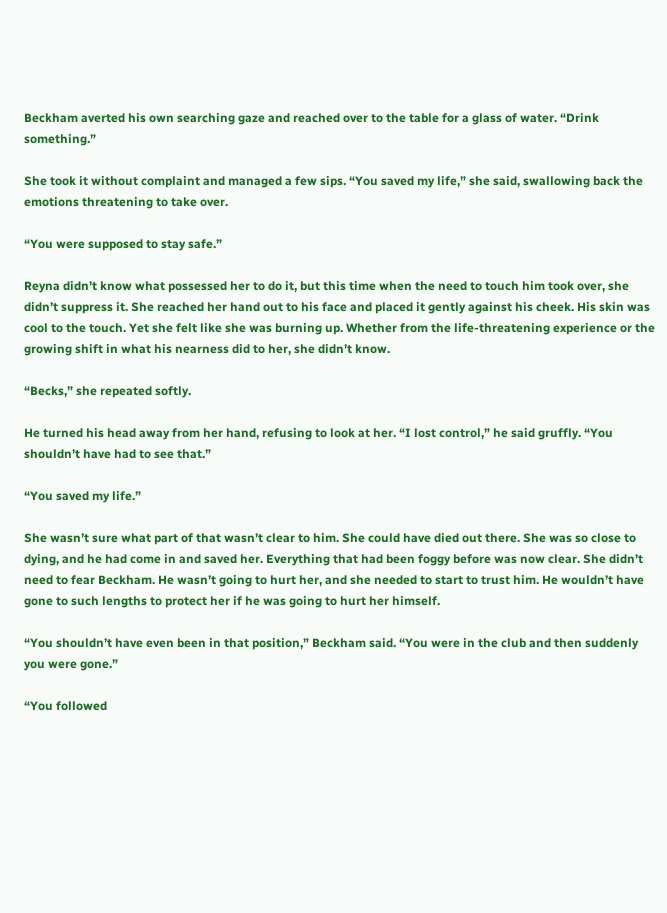Beckham averted his own searching gaze and reached over to the table for a glass of water. “Drink something.”

She took it without complaint and managed a few sips. “You saved my life,” she said, swallowing back the emotions threatening to take over.

“You were supposed to stay safe.”

Reyna didn’t know what possessed her to do it, but this time when the need to touch him took over, she didn’t suppress it. She reached her hand out to his face and placed it gently against his cheek. His skin was cool to the touch. Yet she felt like she was burning up. Whether from the life-threatening experience or the growing shift in what his nearness did to her, she didn’t know.

“Becks,” she repeated softly.

He turned his head away from her hand, refusing to look at her. “I lost control,” he said gruffly. “You shouldn’t have had to see that.”

“You saved my life.”

She wasn’t sure what part of that wasn’t clear to him. She could have died out there. She was so close to dying, and he had come in and saved her. Everything that had been foggy before was now clear. She didn’t need to fear Beckham. He wasn’t going to hurt her, and she needed to start to trust him. He wouldn’t have gone to such lengths to protect her if he was going to hurt her himself.

“You shouldn’t have even been in that position,” Beckham said. “You were in the club and then suddenly you were gone.”

“You followed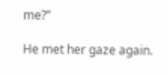me?”

He met her gaze again.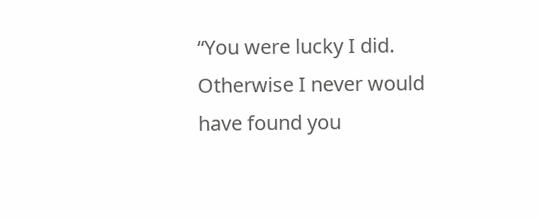“You were lucky I did. Otherwise I never would have found you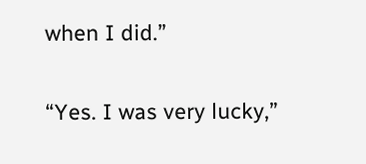when I did.”

“Yes. I was very lucky,”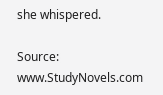she whispered.

Source: www.StudyNovels.com